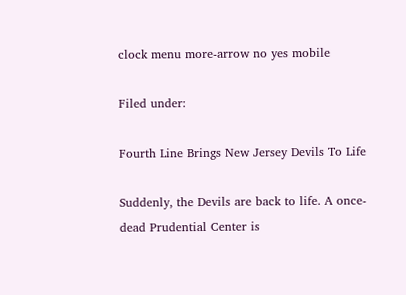clock menu more-arrow no yes mobile

Filed under:

Fourth Line Brings New Jersey Devils To Life

Suddenly, the Devils are back to life. A once-dead Prudential Center is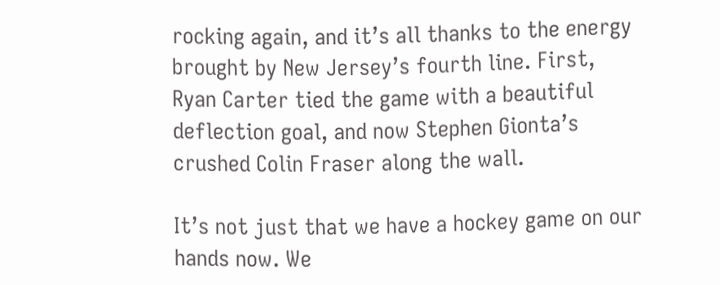rocking again, and it’s all thanks to the energy brought by New Jersey’s fourth line. First, Ryan Carter tied the game with a beautiful deflection goal, and now Stephen Gionta’s crushed Colin Fraser along the wall.

It’s not just that we have a hockey game on our hands now. We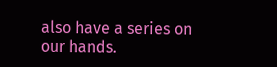also have a series on our hands.